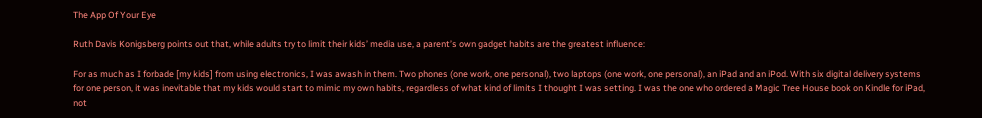The App Of Your Eye

Ruth Davis Konigsberg points out that, while adults try to limit their kids’ media use, a parent’s own gadget habits are the greatest influence:

For as much as I forbade [my kids] from using electronics, I was awash in them. Two phones (one work, one personal), two laptops (one work, one personal), an iPad and an iPod. With six digital delivery systems for one person, it was inevitable that my kids would start to mimic my own habits, regardless of what kind of limits I thought I was setting. I was the one who ordered a Magic Tree House book on Kindle for iPad, not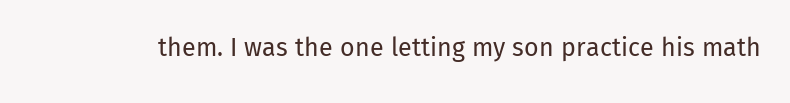them. I was the one letting my son practice his math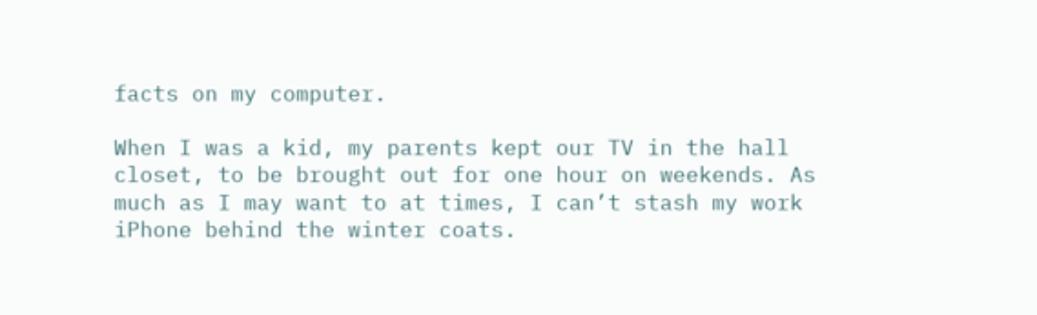facts on my computer.

When I was a kid, my parents kept our TV in the hall closet, to be brought out for one hour on weekends. As much as I may want to at times, I can’t stash my work iPhone behind the winter coats.